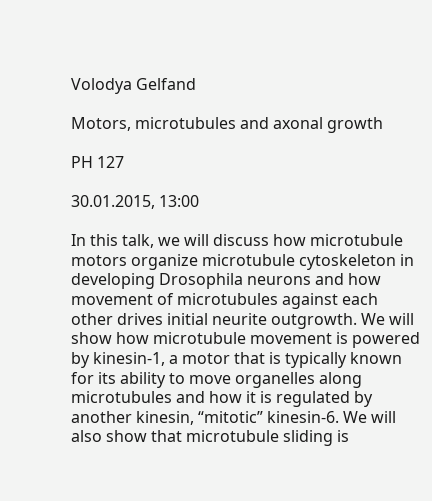Volodya Gelfand

Motors, microtubules and axonal growth

PH 127

30.01.2015, 13:00

In this talk, we will discuss how microtubule motors organize microtubule cytoskeleton in developing Drosophila neurons and how movement of microtubules against each other drives initial neurite outgrowth. We will show how microtubule movement is powered by kinesin-1, a motor that is typically known for its ability to move organelles along microtubules and how it is regulated by another kinesin, “mitotic” kinesin-6. We will also show that microtubule sliding is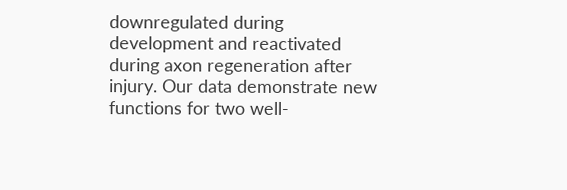downregulated during development and reactivated during axon regeneration after injury. Our data demonstrate new functions for two well-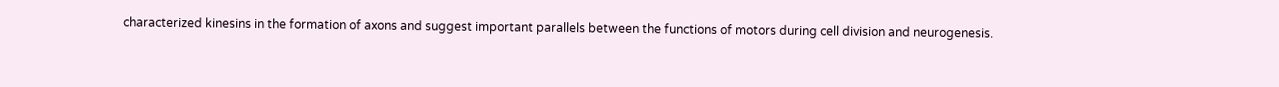characterized kinesins in the formation of axons and suggest important parallels between the functions of motors during cell division and neurogenesis.